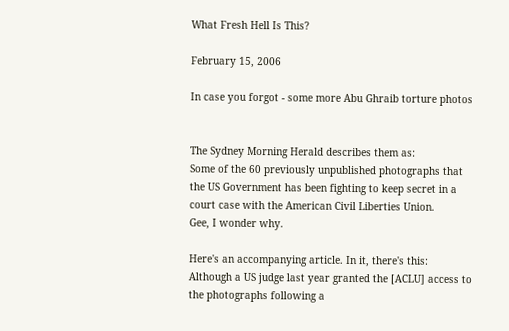What Fresh Hell Is This?

February 15, 2006

In case you forgot - some more Abu Ghraib torture photos


The Sydney Morning Herald describes them as:
Some of the 60 previously unpublished photographs that the US Government has been fighting to keep secret in a court case with the American Civil Liberties Union.
Gee, I wonder why.

Here's an accompanying article. In it, there's this:
Although a US judge last year granted the [ACLU] access to the photographs following a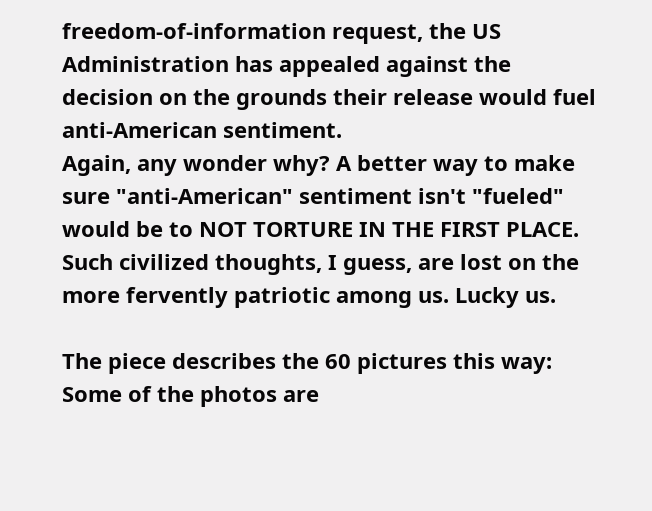freedom-of-information request, the US Administration has appealed against the decision on the grounds their release would fuel anti-American sentiment.
Again, any wonder why? A better way to make sure "anti-American" sentiment isn't "fueled" would be to NOT TORTURE IN THE FIRST PLACE. Such civilized thoughts, I guess, are lost on the more fervently patriotic among us. Lucky us.

The piece describes the 60 pictures this way:
Some of the photos are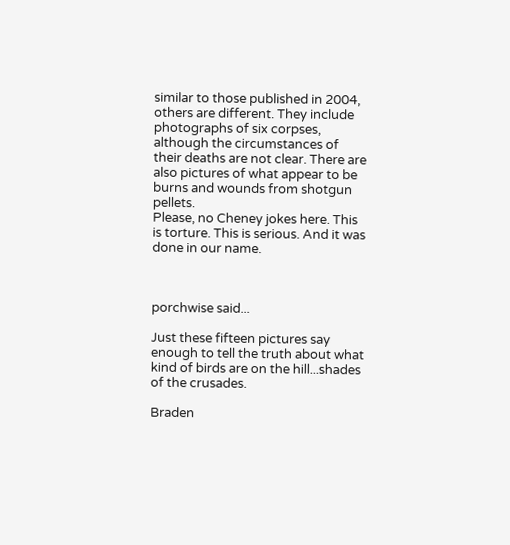similar to those published in 2004, others are different. They include photographs of six corpses, although the circumstances of their deaths are not clear. There are also pictures of what appear to be burns and wounds from shotgun pellets.
Please, no Cheney jokes here. This is torture. This is serious. And it was done in our name.



porchwise said...

Just these fifteen pictures say enough to tell the truth about what kind of birds are on the hill...shades of the crusades.

Braden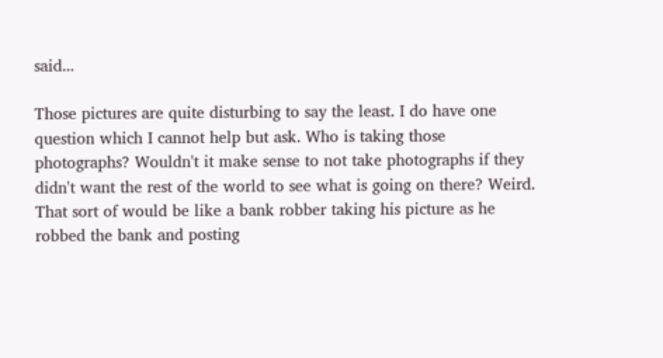said...

Those pictures are quite disturbing to say the least. I do have one question which I cannot help but ask. Who is taking those photographs? Wouldn't it make sense to not take photographs if they didn't want the rest of the world to see what is going on there? Weird. That sort of would be like a bank robber taking his picture as he robbed the bank and posting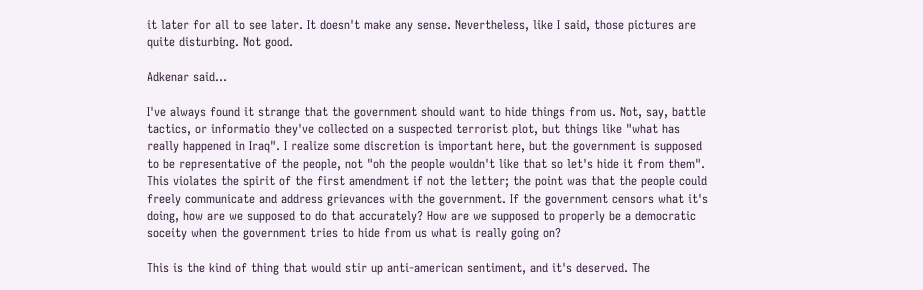it later for all to see later. It doesn't make any sense. Nevertheless, like I said, those pictures are quite disturbing. Not good.

Adkenar said...

I've always found it strange that the government should want to hide things from us. Not, say, battle tactics, or informatio they've collected on a suspected terrorist plot, but things like "what has really happened in Iraq". I realize some discretion is important here, but the government is supposed to be representative of the people, not "oh the people wouldn't like that so let's hide it from them". This violates the spirit of the first amendment if not the letter; the point was that the people could freely communicate and address grievances with the government. If the government censors what it's doing, how are we supposed to do that accurately? How are we supposed to properly be a democratic soceity when the government tries to hide from us what is really going on?

This is the kind of thing that would stir up anti-american sentiment, and it's deserved. The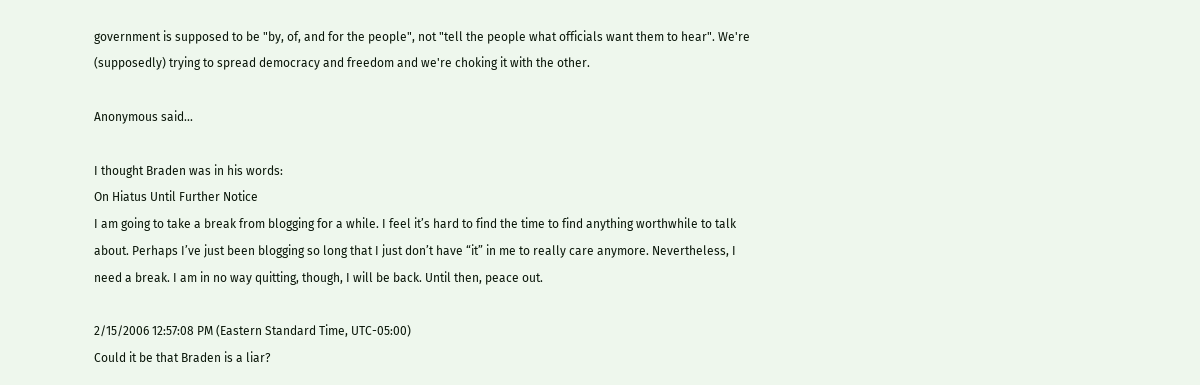government is supposed to be "by, of, and for the people", not "tell the people what officials want them to hear". We're (supposedly) trying to spread democracy and freedom and we're choking it with the other.

Anonymous said...

I thought Braden was in his words:
On Hiatus Until Further Notice
I am going to take a break from blogging for a while. I feel it’s hard to find the time to find anything worthwhile to talk about. Perhaps I’ve just been blogging so long that I just don’t have “it” in me to really care anymore. Nevertheless, I need a break. I am in no way quitting, though, I will be back. Until then, peace out.

2/15/2006 12:57:08 PM (Eastern Standard Time, UTC-05:00)
Could it be that Braden is a liar?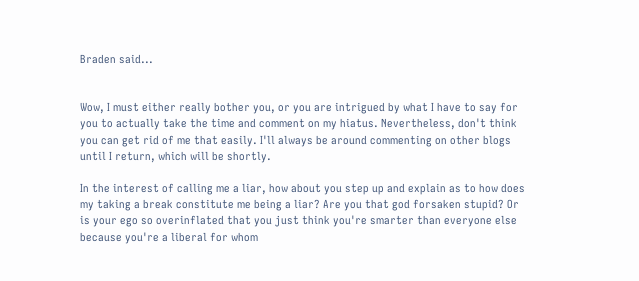Braden said...


Wow, I must either really bother you, or you are intrigued by what I have to say for you to actually take the time and comment on my hiatus. Nevertheless, don't think you can get rid of me that easily. I'll always be around commenting on other blogs until I return, which will be shortly.

In the interest of calling me a liar, how about you step up and explain as to how does my taking a break constitute me being a liar? Are you that god forsaken stupid? Or is your ego so overinflated that you just think you're smarter than everyone else because you're a liberal for whom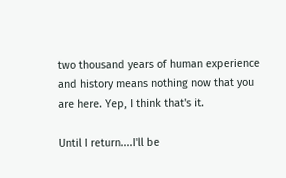two thousand years of human experience and history means nothing now that you are here. Yep, I think that's it.

Until I return....I'll be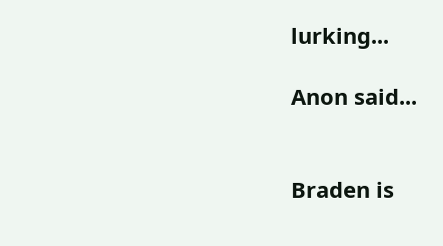lurking...

Anon said...


Braden is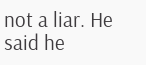not a liar. He said he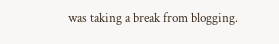was taking a break from blogging.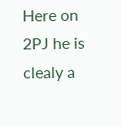Here on 2PJ he is clealy a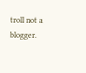troll not a blogger.